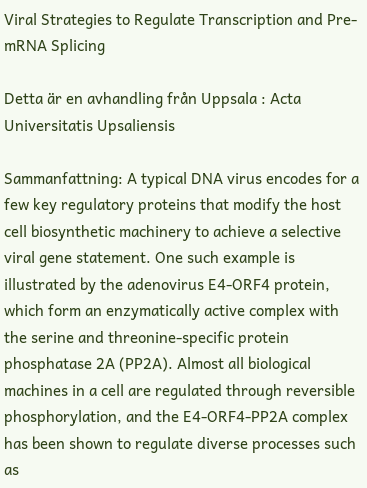Viral Strategies to Regulate Transcription and Pre-mRNA Splicing

Detta är en avhandling från Uppsala : Acta Universitatis Upsaliensis

Sammanfattning: A typical DNA virus encodes for a few key regulatory proteins that modify the host cell biosynthetic machinery to achieve a selective viral gene statement. One such example is illustrated by the adenovirus E4-ORF4 protein, which form an enzymatically active complex with the serine and threonine-specific protein phosphatase 2A (PP2A). Almost all biological machines in a cell are regulated through reversible phosphorylation, and the E4-ORF4-PP2A complex has been shown to regulate diverse processes such as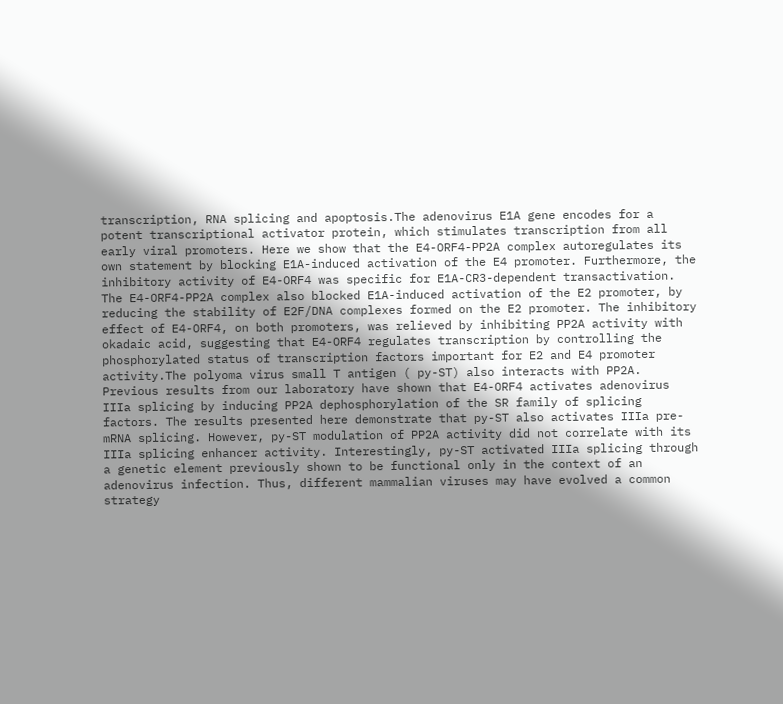transcription, RNA splicing and apoptosis.The adenovirus E1A gene encodes for a potent transcriptional activator protein, which stimulates transcription from all early viral promoters. Here we show that the E4-ORF4-PP2A complex autoregulates its own statement by blocking E1A-induced activation of the E4 promoter. Furthermore, the inhibitory activity of E4-ORF4 was specific for E1A-CR3-dependent transactivation. The E4-ORF4-PP2A complex also blocked E1A-induced activation of the E2 promoter, by reducing the stability of E2F/DNA complexes formed on the E2 promoter. The inhibitory effect of E4-ORF4, on both promoters, was relieved by inhibiting PP2A activity with okadaic acid, suggesting that E4-ORF4 regulates transcription by controlling the phosphorylated status of transcription factors important for E2 and E4 promoter activity.The polyoma virus small T antigen ( py-ST) also interacts with PP2A. Previous results from our laboratory have shown that E4-ORF4 activates adenovirus IIIa splicing by inducing PP2A dephosphorylation of the SR family of splicing factors. The results presented here demonstrate that py-ST also activates IIIa pre-mRNA splicing. However, py-ST modulation of PP2A activity did not correlate with its IIIa splicing enhancer activity. Interestingly, py-ST activated IIIa splicing through a genetic element previously shown to be functional only in the context of an adenovirus infection. Thus, different mammalian viruses may have evolved a common strategy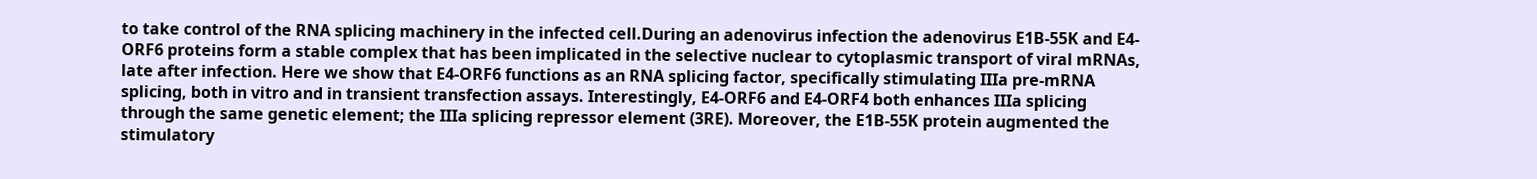to take control of the RNA splicing machinery in the infected cell.During an adenovirus infection the adenovirus E1B-55K and E4-ORF6 proteins form a stable complex that has been implicated in the selective nuclear to cytoplasmic transport of viral mRNAs, late after infection. Here we show that E4-ORF6 functions as an RNA splicing factor, specifically stimulating IIIa pre-mRNA splicing, both in vitro and in transient transfection assays. Interestingly, E4-ORF6 and E4-ORF4 both enhances IIIa splicing through the same genetic element; the IIIa splicing repressor element (3RE). Moreover, the E1B-55K protein augmented the stimulatory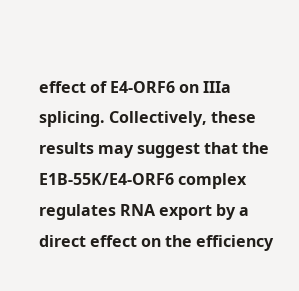effect of E4-ORF6 on IIIa splicing. Collectively, these results may suggest that the E1B-55K/E4-ORF6 complex regulates RNA export by a direct effect on the efficiency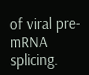of viral pre-mRNA splicing.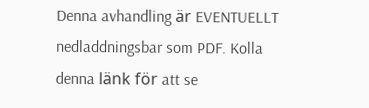Denna avhandling är EVENTUELLT nedladdningsbar som PDF. Kolla denna länk för att se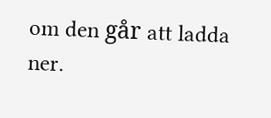om den går att ladda ner.